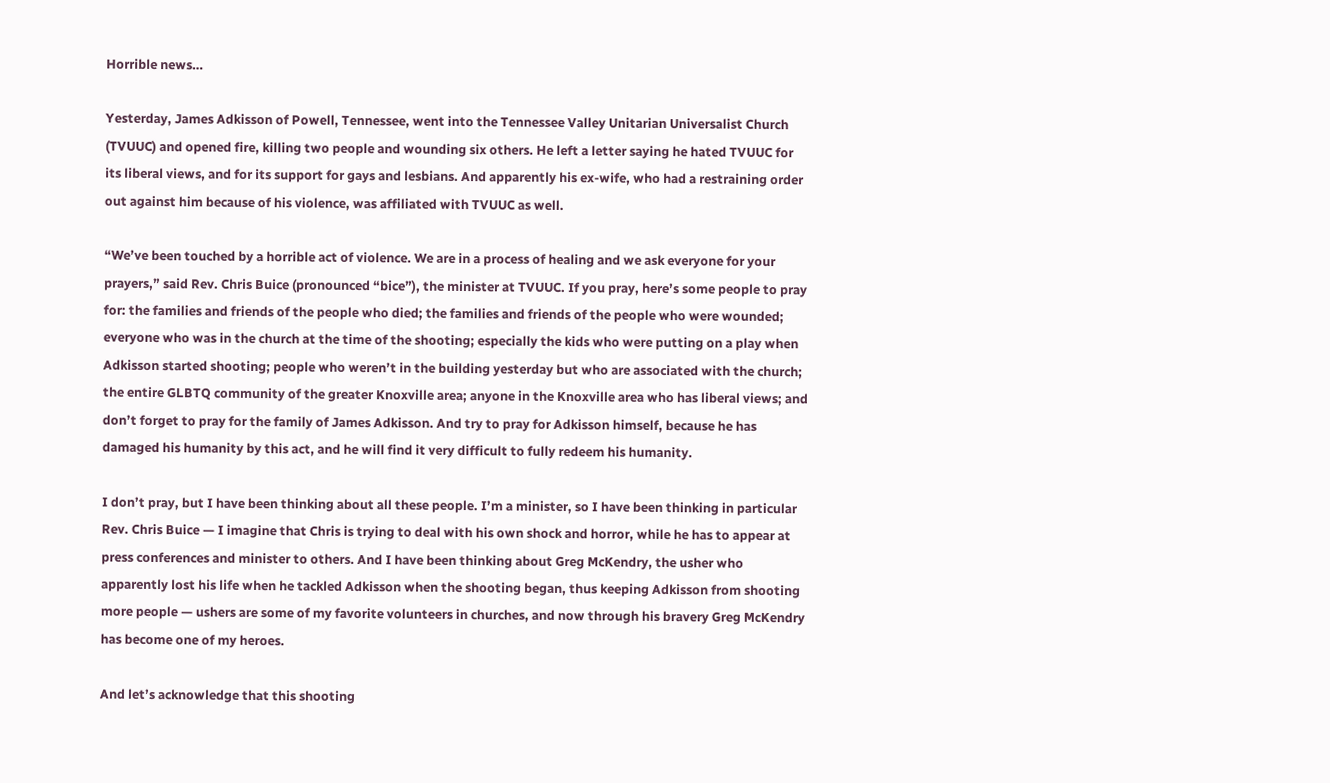Horrible news…

Yesterday, James Adkisson of Powell, Tennessee, went into the Tennessee Valley Unitarian Universalist Church (TVUUC) and opened fire, killing two people and wounding six others. He left a letter saying he hated TVUUC for its liberal views, and for its support for gays and lesbians. And apparently his ex-wife, who had a restraining order out against him because of his violence, was affiliated with TVUUC as well.

“We’ve been touched by a horrible act of violence. We are in a process of healing and we ask everyone for your prayers,” said Rev. Chris Buice (pronounced “bice”), the minister at TVUUC. If you pray, here’s some people to pray for: the families and friends of the people who died; the families and friends of the people who were wounded; everyone who was in the church at the time of the shooting; especially the kids who were putting on a play when Adkisson started shooting; people who weren’t in the building yesterday but who are associated with the church; the entire GLBTQ community of the greater Knoxville area; anyone in the Knoxville area who has liberal views; and don’t forget to pray for the family of James Adkisson. And try to pray for Adkisson himself, because he has damaged his humanity by this act, and he will find it very difficult to fully redeem his humanity.

I don’t pray, but I have been thinking about all these people. I’m a minister, so I have been thinking in particular Rev. Chris Buice — I imagine that Chris is trying to deal with his own shock and horror, while he has to appear at press conferences and minister to others. And I have been thinking about Greg McKendry, the usher who apparently lost his life when he tackled Adkisson when the shooting began, thus keeping Adkisson from shooting more people — ushers are some of my favorite volunteers in churches, and now through his bravery Greg McKendry has become one of my heroes.

And let’s acknowledge that this shooting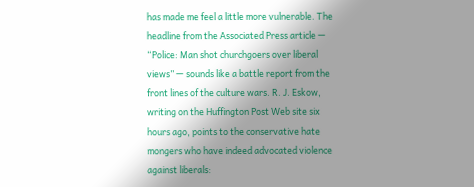has made me feel a little more vulnerable. The headline from the Associated Press article — “Police: Man shot churchgoers over liberal views” — sounds like a battle report from the front lines of the culture wars. R. J. Eskow, writing on the Huffington Post Web site six hours ago, points to the conservative hate mongers who have indeed advocated violence against liberals: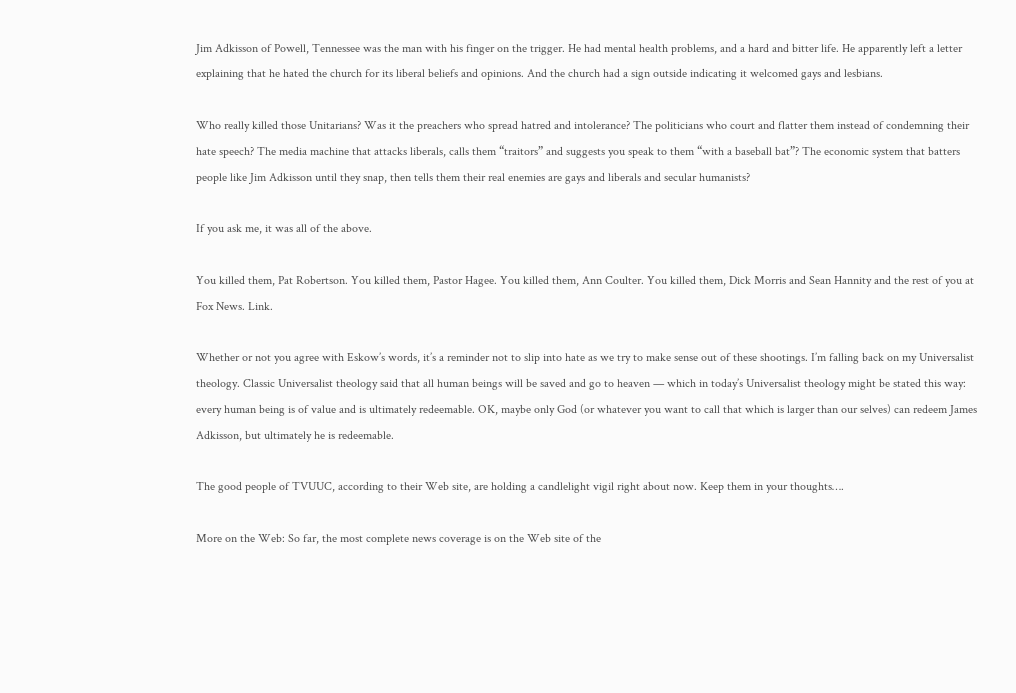Jim Adkisson of Powell, Tennessee was the man with his finger on the trigger. He had mental health problems, and a hard and bitter life. He apparently left a letter explaining that he hated the church for its liberal beliefs and opinions. And the church had a sign outside indicating it welcomed gays and lesbians.

Who really killed those Unitarians? Was it the preachers who spread hatred and intolerance? The politicians who court and flatter them instead of condemning their hate speech? The media machine that attacks liberals, calls them “traitors” and suggests you speak to them “with a baseball bat”? The economic system that batters people like Jim Adkisson until they snap, then tells them their real enemies are gays and liberals and secular humanists?

If you ask me, it was all of the above.

You killed them, Pat Robertson. You killed them, Pastor Hagee. You killed them, Ann Coulter. You killed them, Dick Morris and Sean Hannity and the rest of you at Fox News. Link.

Whether or not you agree with Eskow’s words, it’s a reminder not to slip into hate as we try to make sense out of these shootings. I’m falling back on my Universalist theology. Classic Universalist theology said that all human beings will be saved and go to heaven — which in today’s Universalist theology might be stated this way: every human being is of value and is ultimately redeemable. OK, maybe only God (or whatever you want to call that which is larger than our selves) can redeem James Adkisson, but ultimately he is redeemable.

The good people of TVUUC, according to their Web site, are holding a candlelight vigil right about now. Keep them in your thoughts….

More on the Web: So far, the most complete news coverage is on the Web site of the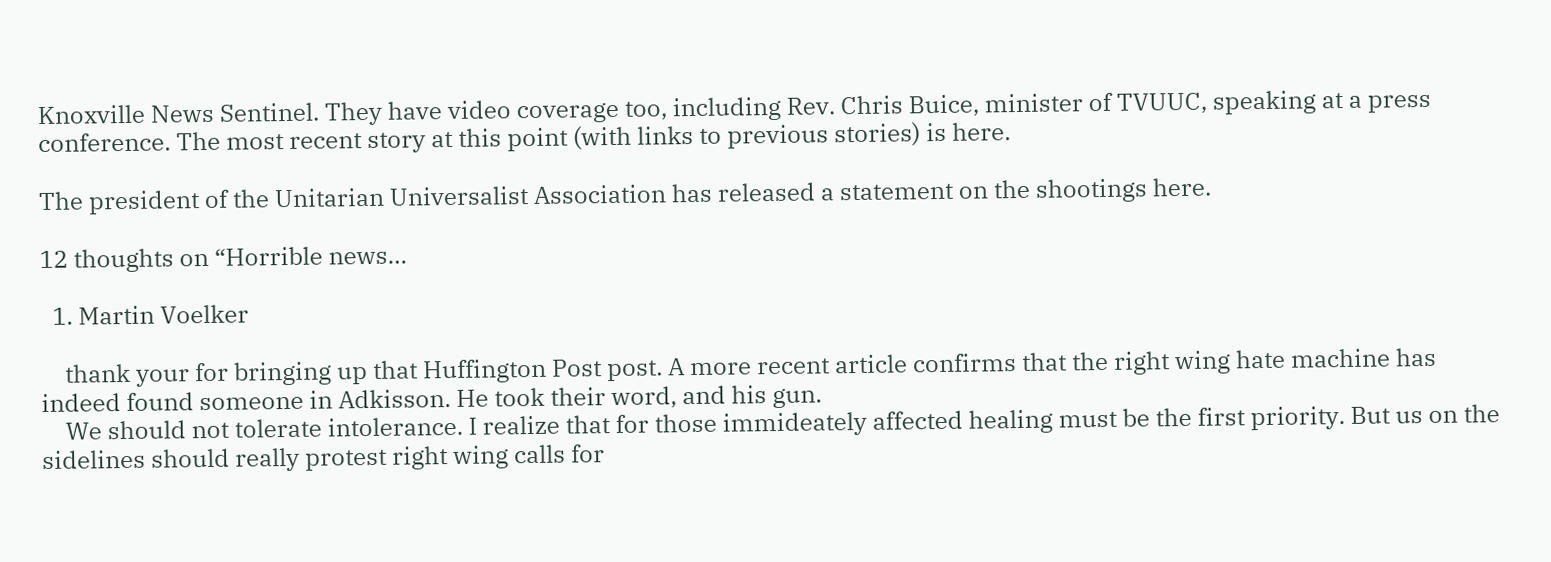Knoxville News Sentinel. They have video coverage too, including Rev. Chris Buice, minister of TVUUC, speaking at a press conference. The most recent story at this point (with links to previous stories) is here.

The president of the Unitarian Universalist Association has released a statement on the shootings here.

12 thoughts on “Horrible news…

  1. Martin Voelker

    thank your for bringing up that Huffington Post post. A more recent article confirms that the right wing hate machine has indeed found someone in Adkisson. He took their word, and his gun.
    We should not tolerate intolerance. I realize that for those immideately affected healing must be the first priority. But us on the sidelines should really protest right wing calls for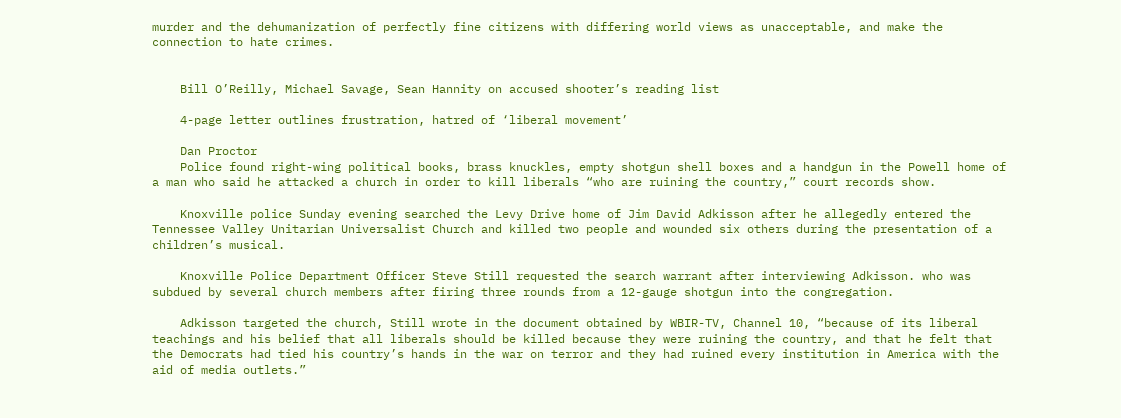murder and the dehumanization of perfectly fine citizens with differing world views as unacceptable, and make the connection to hate crimes.


    Bill O’Reilly, Michael Savage, Sean Hannity on accused shooter’s reading list

    4-page letter outlines frustration, hatred of ‘liberal movement’

    Dan Proctor
    Police found right-wing political books, brass knuckles, empty shotgun shell boxes and a handgun in the Powell home of a man who said he attacked a church in order to kill liberals “who are ruining the country,” court records show.

    Knoxville police Sunday evening searched the Levy Drive home of Jim David Adkisson after he allegedly entered the Tennessee Valley Unitarian Universalist Church and killed two people and wounded six others during the presentation of a children’s musical.

    Knoxville Police Department Officer Steve Still requested the search warrant after interviewing Adkisson. who was subdued by several church members after firing three rounds from a 12-gauge shotgun into the congregation.

    Adkisson targeted the church, Still wrote in the document obtained by WBIR-TV, Channel 10, “because of its liberal teachings and his belief that all liberals should be killed because they were ruining the country, and that he felt that the Democrats had tied his country’s hands in the war on terror and they had ruined every institution in America with the aid of media outlets.”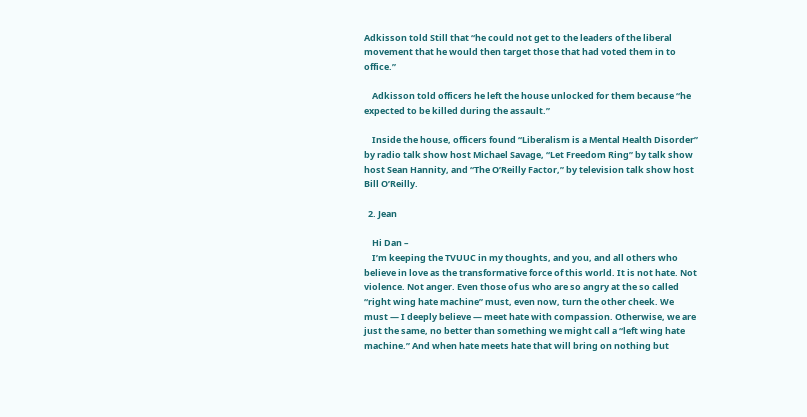Adkisson told Still that “he could not get to the leaders of the liberal movement that he would then target those that had voted them in to office.”

    Adkisson told officers he left the house unlocked for them because “he expected to be killed during the assault.”

    Inside the house, officers found “Liberalism is a Mental Health Disorder” by radio talk show host Michael Savage, “Let Freedom Ring” by talk show host Sean Hannity, and “The O’Reilly Factor,” by television talk show host Bill O’Reilly.

  2. Jean

    Hi Dan –
    I’m keeping the TVUUC in my thoughts, and you, and all others who believe in love as the transformative force of this world. It is not hate. Not violence. Not anger. Even those of us who are so angry at the so called “right wing hate machine” must, even now, turn the other cheek. We must — I deeply believe — meet hate with compassion. Otherwise, we are just the same, no better than something we might call a “left wing hate machine.” And when hate meets hate that will bring on nothing but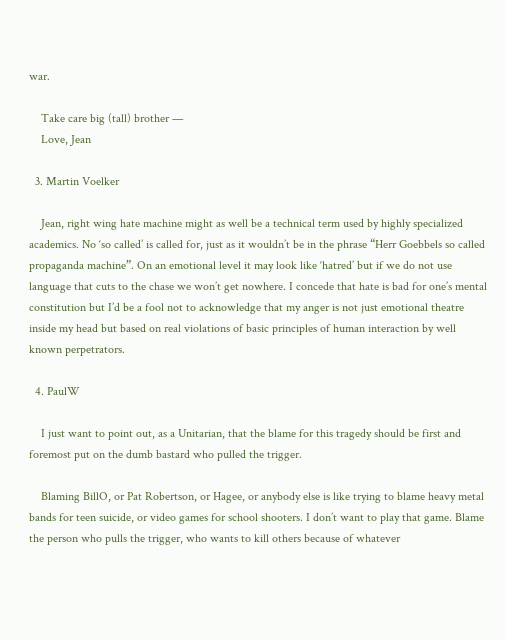war.

    Take care big (tall) brother —
    Love, Jean

  3. Martin Voelker

    Jean, right wing hate machine might as well be a technical term used by highly specialized academics. No ‘so called’ is called for, just as it wouldn’t be in the phrase “Herr Goebbels so called propaganda machine”. On an emotional level it may look like ‘hatred’ but if we do not use language that cuts to the chase we won’t get nowhere. I concede that hate is bad for one’s mental constitution but I’d be a fool not to acknowledge that my anger is not just emotional theatre inside my head but based on real violations of basic principles of human interaction by well known perpetrators.

  4. PaulW

    I just want to point out, as a Unitarian, that the blame for this tragedy should be first and foremost put on the dumb bastard who pulled the trigger.

    Blaming BillO, or Pat Robertson, or Hagee, or anybody else is like trying to blame heavy metal bands for teen suicide, or video games for school shooters. I don’t want to play that game. Blame the person who pulls the trigger, who wants to kill others because of whatever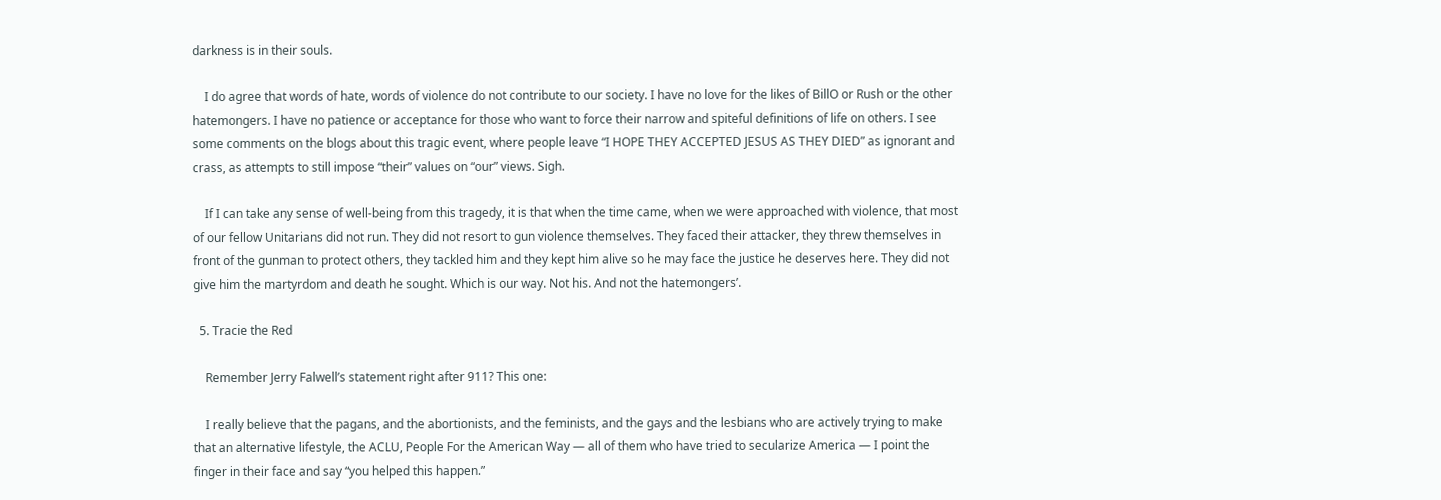darkness is in their souls.

    I do agree that words of hate, words of violence do not contribute to our society. I have no love for the likes of BillO or Rush or the other hatemongers. I have no patience or acceptance for those who want to force their narrow and spiteful definitions of life on others. I see some comments on the blogs about this tragic event, where people leave “I HOPE THEY ACCEPTED JESUS AS THEY DIED” as ignorant and crass, as attempts to still impose “their” values on “our” views. Sigh.

    If I can take any sense of well-being from this tragedy, it is that when the time came, when we were approached with violence, that most of our fellow Unitarians did not run. They did not resort to gun violence themselves. They faced their attacker, they threw themselves in front of the gunman to protect others, they tackled him and they kept him alive so he may face the justice he deserves here. They did not give him the martyrdom and death he sought. Which is our way. Not his. And not the hatemongers’.

  5. Tracie the Red

    Remember Jerry Falwell’s statement right after 911? This one:

    I really believe that the pagans, and the abortionists, and the feminists, and the gays and the lesbians who are actively trying to make that an alternative lifestyle, the ACLU, People For the American Way — all of them who have tried to secularize America — I point the finger in their face and say “you helped this happen.”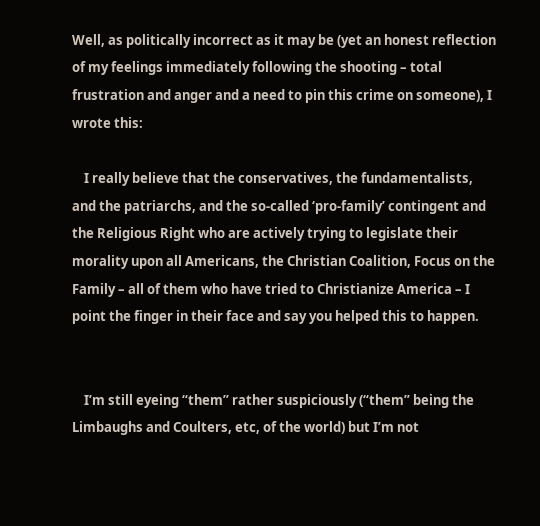Well, as politically incorrect as it may be (yet an honest reflection of my feelings immediately following the shooting – total frustration and anger and a need to pin this crime on someone), I wrote this:

    I really believe that the conservatives, the fundamentalists, and the patriarchs, and the so-called ‘pro-family’ contingent and the Religious Right who are actively trying to legislate their morality upon all Americans, the Christian Coalition, Focus on the Family – all of them who have tried to Christianize America – I point the finger in their face and say you helped this to happen.


    I’m still eyeing “them” rather suspiciously (“them” being the Limbaughs and Coulters, etc, of the world) but I’m not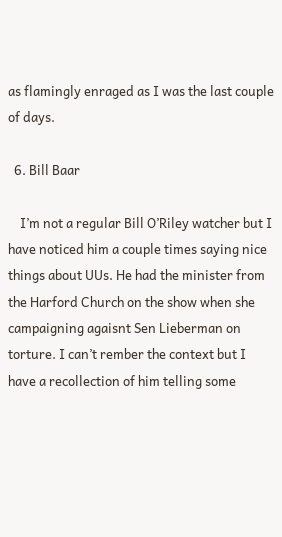as flamingly enraged as I was the last couple of days.

  6. Bill Baar

    I’m not a regular Bill O’Riley watcher but I have noticed him a couple times saying nice things about UUs. He had the minister from the Harford Church on the show when she campaigning agaisnt Sen Lieberman on torture. I can’t rember the context but I have a recollection of him telling some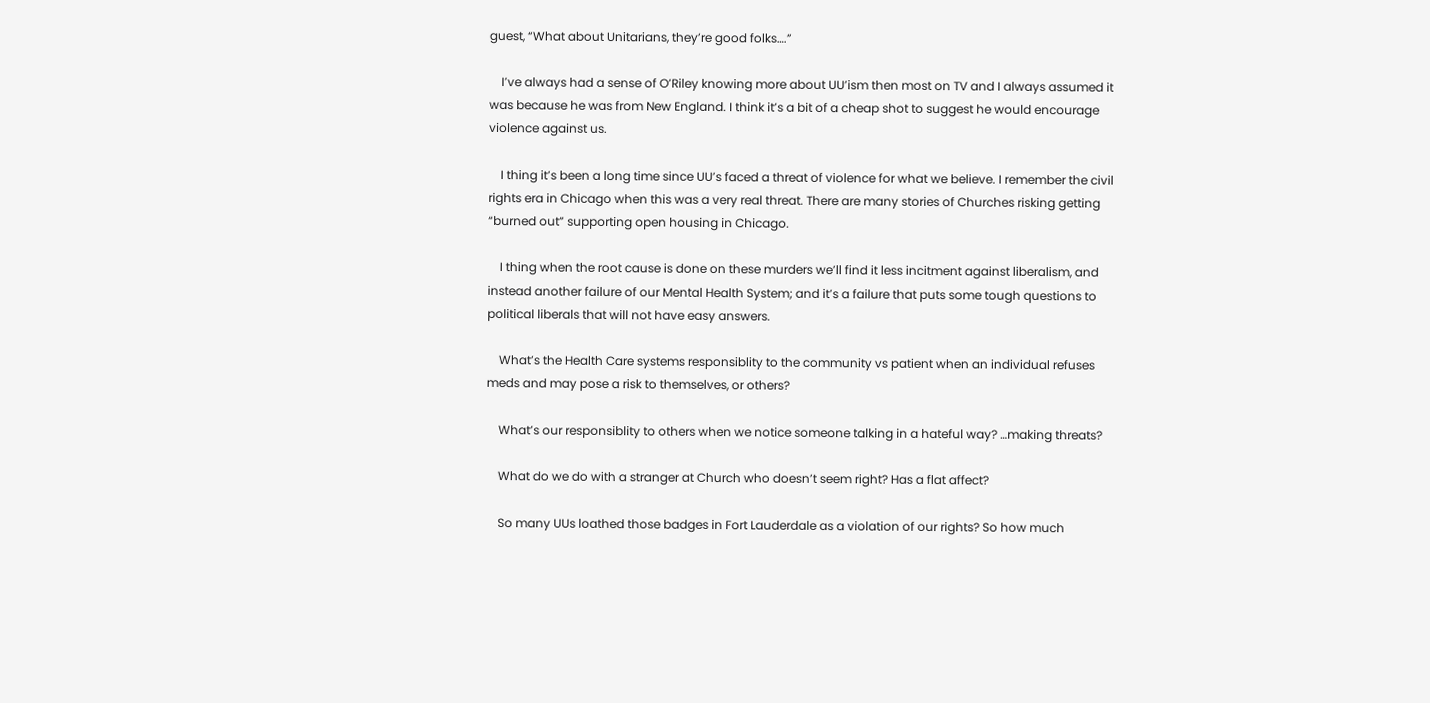guest, “What about Unitarians, they’re good folks….”

    I’ve always had a sense of O’Riley knowing more about UU’ism then most on TV and I always assumed it was because he was from New England. I think it’s a bit of a cheap shot to suggest he would encourage violence against us.

    I thing it’s been a long time since UU’s faced a threat of violence for what we believe. I remember the civil rights era in Chicago when this was a very real threat. There are many stories of Churches risking getting “burned out” supporting open housing in Chicago.

    I thing when the root cause is done on these murders we’ll find it less incitment against liberalism, and instead another failure of our Mental Health System; and it’s a failure that puts some tough questions to political liberals that will not have easy answers.

    What’s the Health Care systems responsiblity to the community vs patient when an individual refuses meds and may pose a risk to themselves, or others?

    What’s our responsiblity to others when we notice someone talking in a hateful way? …making threats?

    What do we do with a stranger at Church who doesn’t seem right? Has a flat affect?

    So many UUs loathed those badges in Fort Lauderdale as a violation of our rights? So how much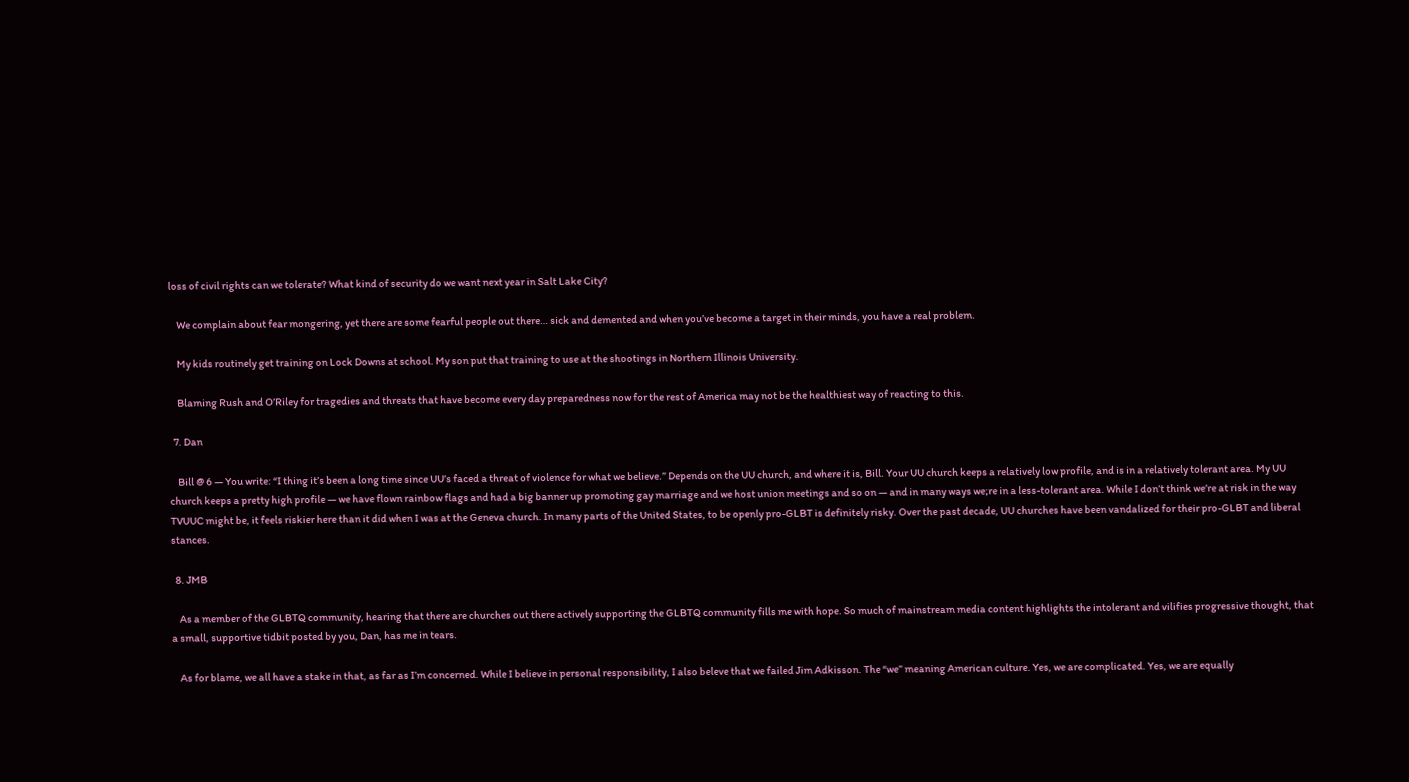loss of civil rights can we tolerate? What kind of security do we want next year in Salt Lake City?

    We complain about fear mongering, yet there are some fearful people out there… sick and demented and when you’ve become a target in their minds, you have a real problem.

    My kids routinely get training on Lock Downs at school. My son put that training to use at the shootings in Northern Illinois University.

    Blaming Rush and O’Riley for tragedies and threats that have become every day preparedness now for the rest of America may not be the healthiest way of reacting to this.

  7. Dan

    Bill @ 6 — You write: “I thing it’s been a long time since UU’s faced a threat of violence for what we believe.” Depends on the UU church, and where it is, Bill. Your UU church keeps a relatively low profile, and is in a relatively tolerant area. My UU church keeps a pretty high profile — we have flown rainbow flags and had a big banner up promoting gay marriage and we host union meetings and so on — and in many ways we;re in a less-tolerant area. While I don’t think we’re at risk in the way TVUUC might be, it feels riskier here than it did when I was at the Geneva church. In many parts of the United States, to be openly pro-GLBT is definitely risky. Over the past decade, UU churches have been vandalized for their pro-GLBT and liberal stances.

  8. JMB

    As a member of the GLBTQ community, hearing that there are churches out there actively supporting the GLBTQ community fills me with hope. So much of mainstream media content highlights the intolerant and vilifies progressive thought, that a small, supportive tidbit posted by you, Dan, has me in tears.

    As for blame, we all have a stake in that, as far as I’m concerned. While I believe in personal responsibility, I also beleve that we failed Jim Adkisson. The “we” meaning American culture. Yes, we are complicated. Yes, we are equally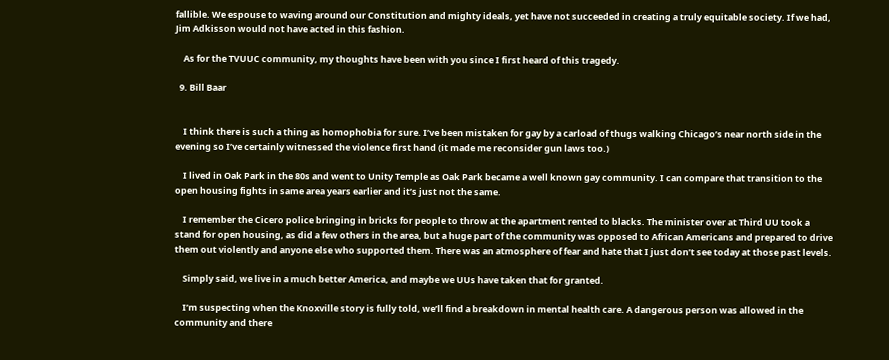fallible. We espouse to waving around our Constitution and mighty ideals, yet have not succeeded in creating a truly equitable society. If we had, Jim Adkisson would not have acted in this fashion.

    As for the TVUUC community, my thoughts have been with you since I first heard of this tragedy.

  9. Bill Baar


    I think there is such a thing as homophobia for sure. I’ve been mistaken for gay by a carload of thugs walking Chicago’s near north side in the evening so I’ve certainly witnessed the violence first hand (it made me reconsider gun laws too.)

    I lived in Oak Park in the 80s and went to Unity Temple as Oak Park became a well known gay community. I can compare that transition to the open housing fights in same area years earlier and it’s just not the same.

    I remember the Cicero police bringing in bricks for people to throw at the apartment rented to blacks. The minister over at Third UU took a stand for open housing, as did a few others in the area, but a huge part of the community was opposed to African Americans and prepared to drive them out violently and anyone else who supported them. There was an atmosphere of fear and hate that I just don’t see today at those past levels.

    Simply said, we live in a much better America, and maybe we UUs have taken that for granted.

    I’m suspecting when the Knoxville story is fully told, we’ll find a breakdown in mental health care. A dangerous person was allowed in the community and there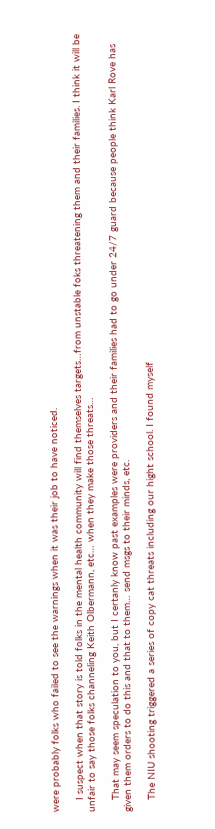were probably folks who failed to see the warnings when it was their job to have noticed.

    I suspect when that story is told folks in the mental health community will find themselves targets…from unstable foks threatening them and their families. I think it will be unfair to say those folks channeling Keith Olbermann, etc… when they make those threats…

    That may seem speculation to you, but I certanly know past examples were providers and their families had to go under 24/7 guard because people think Karl Rove has given them orders to do this and that to them… send msgs to their minds, etc.

    The NIU shooting triggered a series of copy cat threats including our hight school. I found myself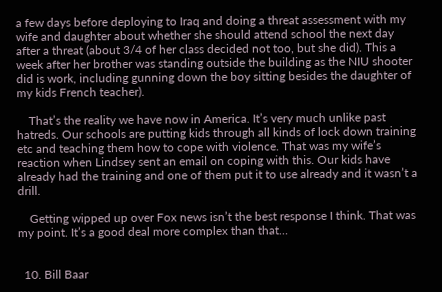a few days before deploying to Iraq and doing a threat assessment with my wife and daughter about whether she should attend school the next day after a threat (about 3/4 of her class decided not too, but she did). This a week after her brother was standing outside the building as the NIU shooter did is work, including gunning down the boy sitting besides the daughter of my kids French teacher).

    That’s the reality we have now in America. It’s very much unlike past hatreds. Our schools are putting kids through all kinds of lock down training etc and teaching them how to cope with violence. That was my wife’s reaction when Lindsey sent an email on coping with this. Our kids have already had the training and one of them put it to use already and it wasn’t a drill.

    Getting wipped up over Fox news isn’t the best response I think. That was my point. It’s a good deal more complex than that…


  10. Bill Baar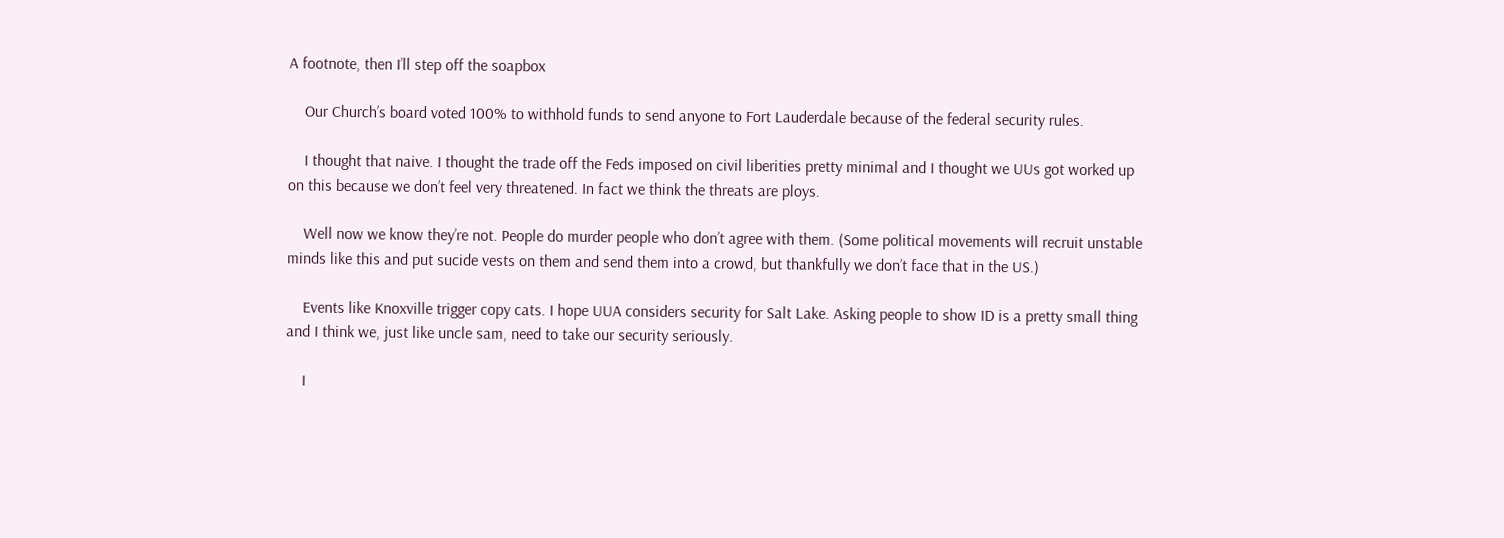A footnote, then I’ll step off the soapbox

    Our Church’s board voted 100% to withhold funds to send anyone to Fort Lauderdale because of the federal security rules.

    I thought that naive. I thought the trade off the Feds imposed on civil liberities pretty minimal and I thought we UUs got worked up on this because we don’t feel very threatened. In fact we think the threats are ploys.

    Well now we know they’re not. People do murder people who don’t agree with them. (Some political movements will recruit unstable minds like this and put sucide vests on them and send them into a crowd, but thankfully we don’t face that in the US.)

    Events like Knoxville trigger copy cats. I hope UUA considers security for Salt Lake. Asking people to show ID is a pretty small thing and I think we, just like uncle sam, need to take our security seriously.

    I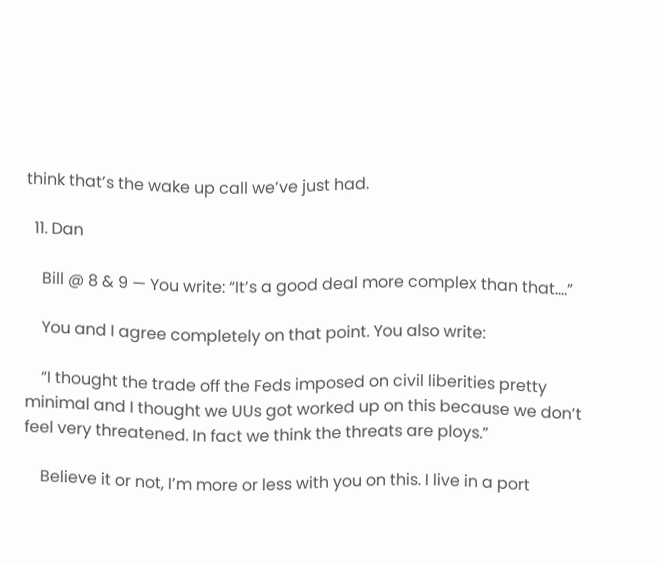think that’s the wake up call we’ve just had.

  11. Dan

    Bill @ 8 & 9 — You write: “It’s a good deal more complex than that….”

    You and I agree completely on that point. You also write:

    “I thought the trade off the Feds imposed on civil liberities pretty minimal and I thought we UUs got worked up on this because we don’t feel very threatened. In fact we think the threats are ploys.”

    Believe it or not, I’m more or less with you on this. I live in a port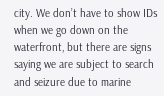city. We don’t have to show IDs when we go down on the waterfront, but there are signs saying we are subject to search and seizure due to marine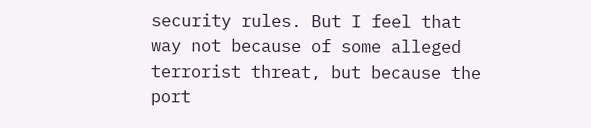security rules. But I feel that way not because of some alleged terrorist threat, but because the port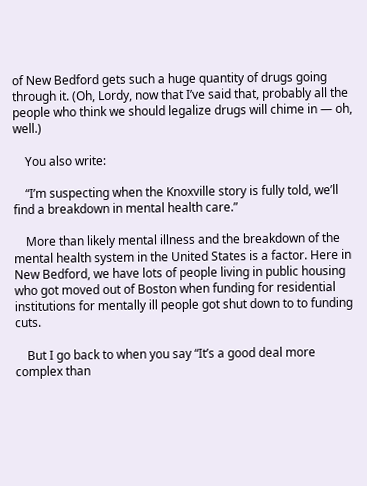of New Bedford gets such a huge quantity of drugs going through it. (Oh, Lordy, now that I’ve said that, probably all the people who think we should legalize drugs will chime in — oh, well.)

    You also write:

    “I’m suspecting when the Knoxville story is fully told, we’ll find a breakdown in mental health care.”

    More than likely mental illness and the breakdown of the mental health system in the United States is a factor. Here in New Bedford, we have lots of people living in public housing who got moved out of Boston when funding for residential institutions for mentally ill people got shut down to to funding cuts.

    But I go back to when you say “It’s a good deal more complex than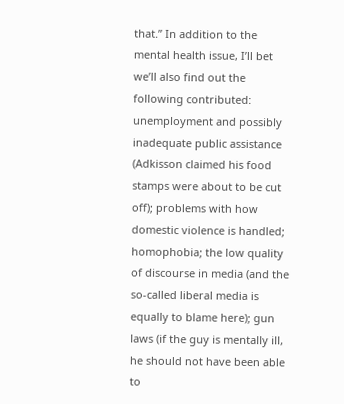that.” In addition to the mental health issue, I’ll bet we’ll also find out the following contributed: unemployment and possibly inadequate public assistance (Adkisson claimed his food stamps were about to be cut off); problems with how domestic violence is handled; homophobia; the low quality of discourse in media (and the so-called liberal media is equally to blame here); gun laws (if the guy is mentally ill, he should not have been able to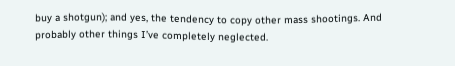buy a shotgun); and yes, the tendency to copy other mass shootings. And probably other things I’ve completely neglected.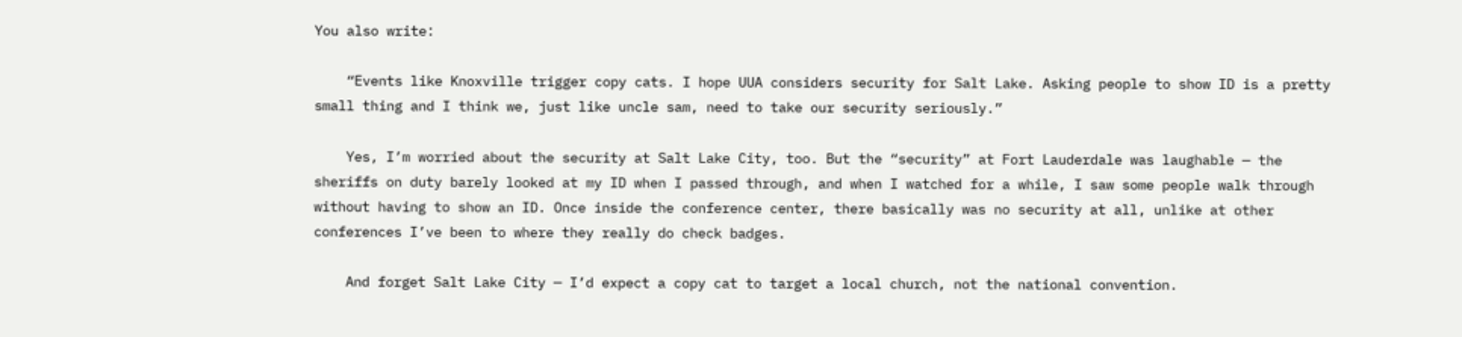You also write:

    “Events like Knoxville trigger copy cats. I hope UUA considers security for Salt Lake. Asking people to show ID is a pretty small thing and I think we, just like uncle sam, need to take our security seriously.”

    Yes, I’m worried about the security at Salt Lake City, too. But the “security” at Fort Lauderdale was laughable — the sheriffs on duty barely looked at my ID when I passed through, and when I watched for a while, I saw some people walk through without having to show an ID. Once inside the conference center, there basically was no security at all, unlike at other conferences I’ve been to where they really do check badges.

    And forget Salt Lake City — I’d expect a copy cat to target a local church, not the national convention.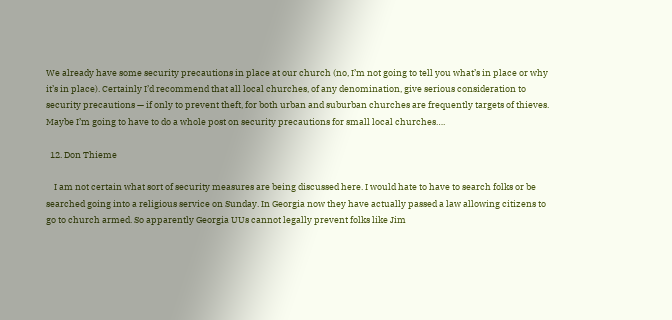We already have some security precautions in place at our church (no, I’m not going to tell you what’s in place or why it’s in place). Certainly I’d recommend that all local churches, of any denomination, give serious consideration to security precautions — if only to prevent theft, for both urban and suburban churches are frequently targets of thieves. Maybe I’m going to have to do a whole post on security precautions for small local churches….

  12. Don Thieme

    I am not certain what sort of security measures are being discussed here. I would hate to have to search folks or be searched going into a religious service on Sunday. In Georgia now they have actually passed a law allowing citizens to go to church armed. So apparently Georgia UUs cannot legally prevent folks like Jim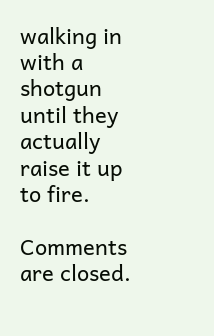walking in with a shotgun until they actually raise it up to fire.

Comments are closed.